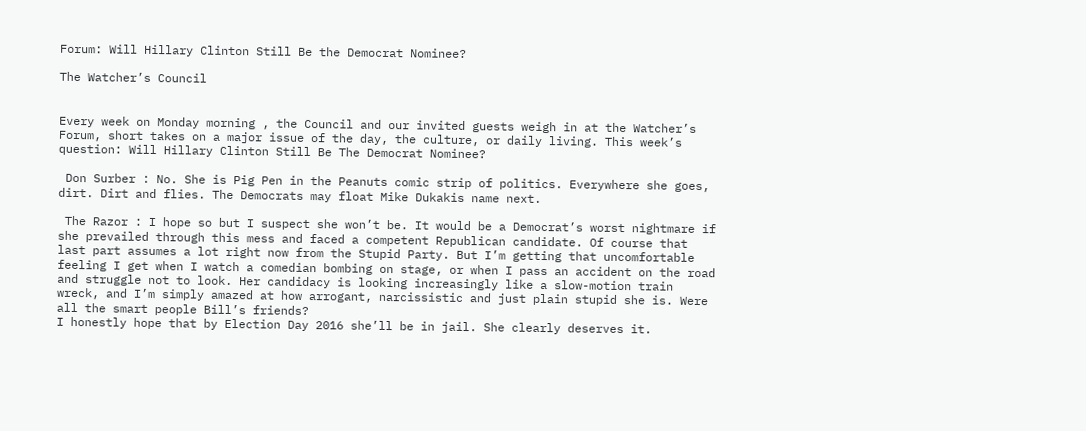Forum: Will Hillary Clinton Still Be the Democrat Nominee?

The Watcher’s Council


Every week on Monday morning , the Council and our invited guests weigh in at the Watcher’s Forum, short takes on a major issue of the day, the culture, or daily living. This week’s question: Will Hillary Clinton Still Be The Democrat Nominee?

 Don Surber : No. She is Pig Pen in the Peanuts comic strip of politics. Everywhere she goes, dirt. Dirt and flies. The Democrats may float Mike Dukakis name next.

 The Razor : I hope so but I suspect she won’t be. It would be a Democrat’s worst nightmare if she prevailed through this mess and faced a competent Republican candidate. Of course that last part assumes a lot right now from the Stupid Party. But I’m getting that uncomfortable feeling I get when I watch a comedian bombing on stage, or when I pass an accident on the road and struggle not to look. Her candidacy is looking increasingly like a slow-motion train wreck, and I’m simply amazed at how arrogant, narcissistic and just plain stupid she is. Were all the smart people Bill’s friends?
I honestly hope that by Election Day 2016 she’ll be in jail. She clearly deserves it.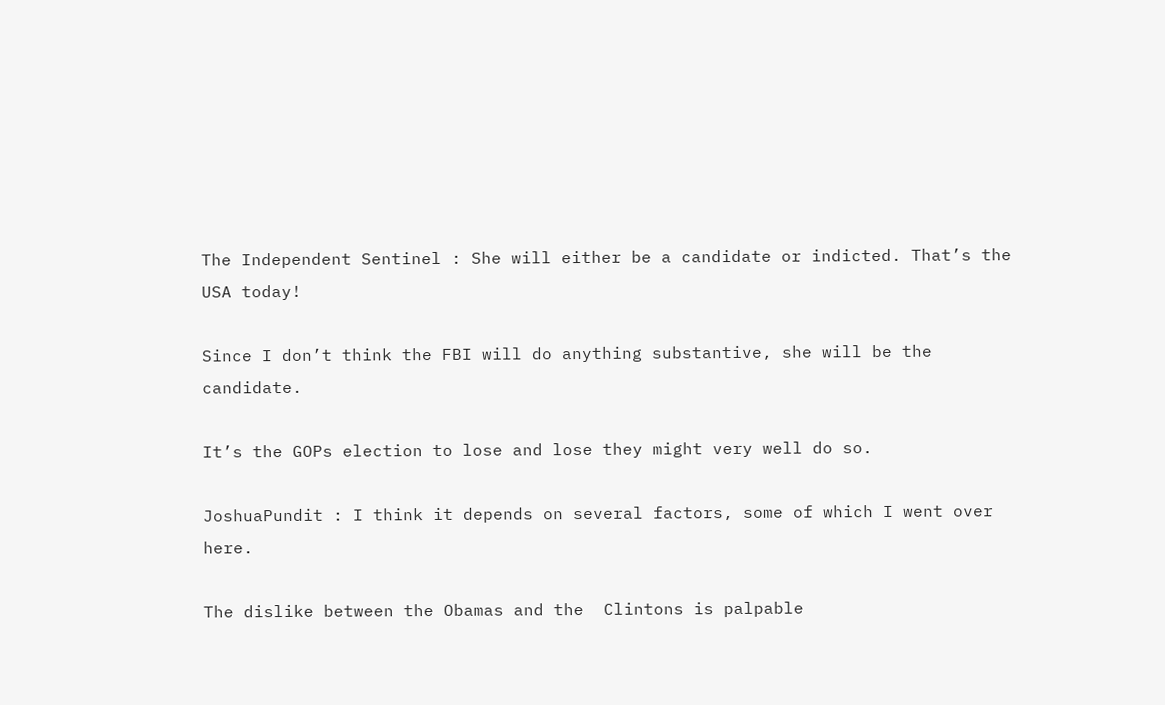The Independent Sentinel : She will either be a candidate or indicted. That’s the USA today!

Since I don’t think the FBI will do anything substantive, she will be the candidate.

It’s the GOPs election to lose and lose they might very well do so.

JoshuaPundit : I think it depends on several factors, some of which I went over here.

The dislike between the Obamas and the  Clintons is palpable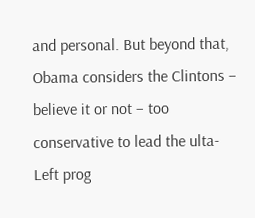and personal. But beyond that, Obama considers the Clintons – believe it or not – too conservative to lead the ulta-Left prog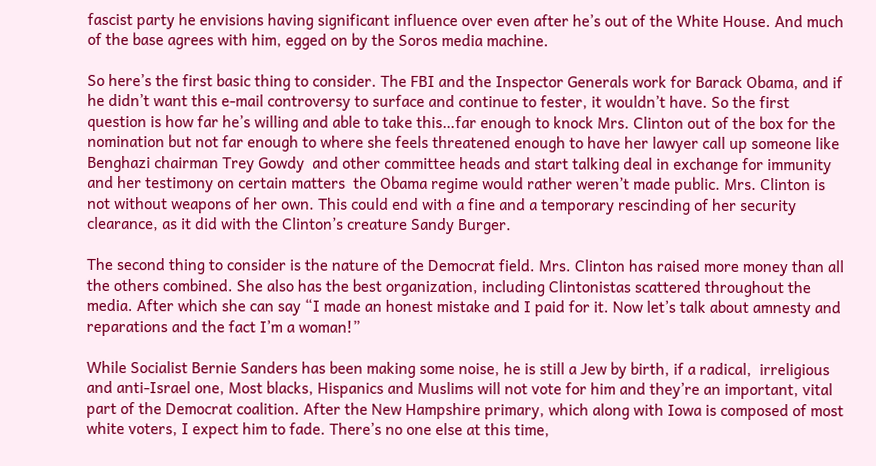fascist party he envisions having significant influence over even after he’s out of the White House. And much of the base agrees with him, egged on by the Soros media machine.

So here’s the first basic thing to consider. The FBI and the Inspector Generals work for Barack Obama, and if he didn’t want this e-mail controversy to surface and continue to fester, it wouldn’t have. So the first question is how far he’s willing and able to take this…far enough to knock Mrs. Clinton out of the box for the nomination but not far enough to where she feels threatened enough to have her lawyer call up someone like Benghazi chairman Trey Gowdy  and other committee heads and start talking deal in exchange for immunity and her testimony on certain matters  the Obama regime would rather weren’t made public. Mrs. Clinton is not without weapons of her own. This could end with a fine and a temporary rescinding of her security clearance, as it did with the Clinton’s creature Sandy Burger.

The second thing to consider is the nature of the Democrat field. Mrs. Clinton has raised more money than all the others combined. She also has the best organization, including Clintonistas scattered throughout the media. After which she can say “I made an honest mistake and I paid for it. Now let’s talk about amnesty and reparations and the fact I’m a woman!”

While Socialist Bernie Sanders has been making some noise, he is still a Jew by birth, if a radical,  irreligious and anti-Israel one, Most blacks, Hispanics and Muslims will not vote for him and they’re an important, vital part of the Democrat coalition. After the New Hampshire primary, which along with Iowa is composed of most white voters, I expect him to fade. There’s no one else at this time,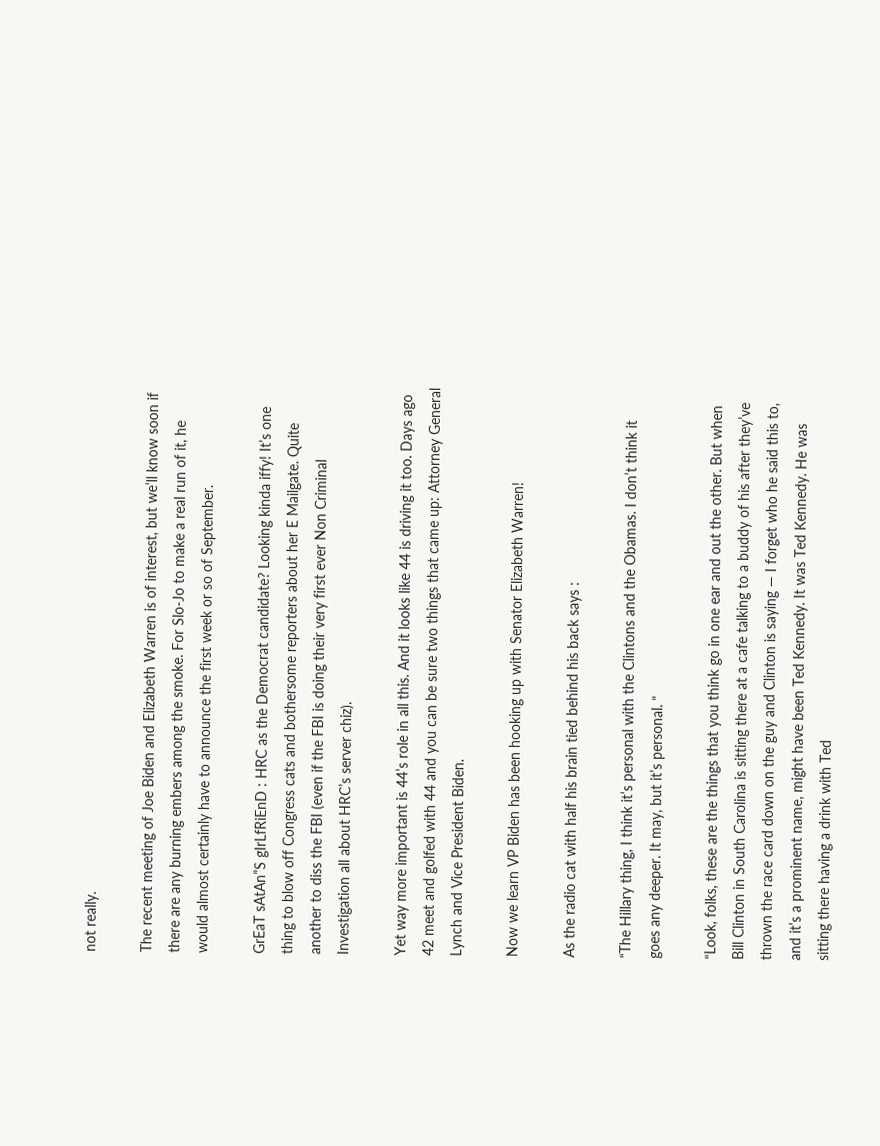not really.

The recent meeting of Joe Biden and Elizabeth Warren is of interest, but we’ll know soon if there are any burning embers among the smoke. For Slo-Jo to make a real run of it, he would almost certainly have to announce the first week or so of September.

GrEaT sAtAn”S gIrLfRiEnD : HRC as the Democrat candidate? Looking kinda iffy! It’s one thing to blow off Congress cats and bothersome reporters about her E Mailgate. Quite another to diss the FBI (even if the FBI is doing their very first ever Non Criminal Investigation all about HRC’s server chiz).

Yet way more important is 44’s role in all this. And it looks like 44 is driving it too. Days ago 42 meet and golfed with 44 and you can be sure two things that came up: Attorney General Lynch and Vice President Biden.

Now we learn VP Biden has been hooking up with Senator Elizabeth Warren!

As the radio cat with half his brain tied behind his back says :

“The Hillary thing, I think it’s personal with the Clintons and the Obamas. I don’t think it goes any deeper. It may, but it’s personal. “

“Look, folks, these are the things that you think go in one ear and out the other. But when Bill Clinton in South Carolina is sitting there at a cafe talking to a buddy of his after they’ve thrown the race card down on the guy and Clinton is saying — I forget who he said this to, and it’s a prominent name, might have been Ted Kennedy. It was Ted Kennedy. He was sitting there having a drink with Ted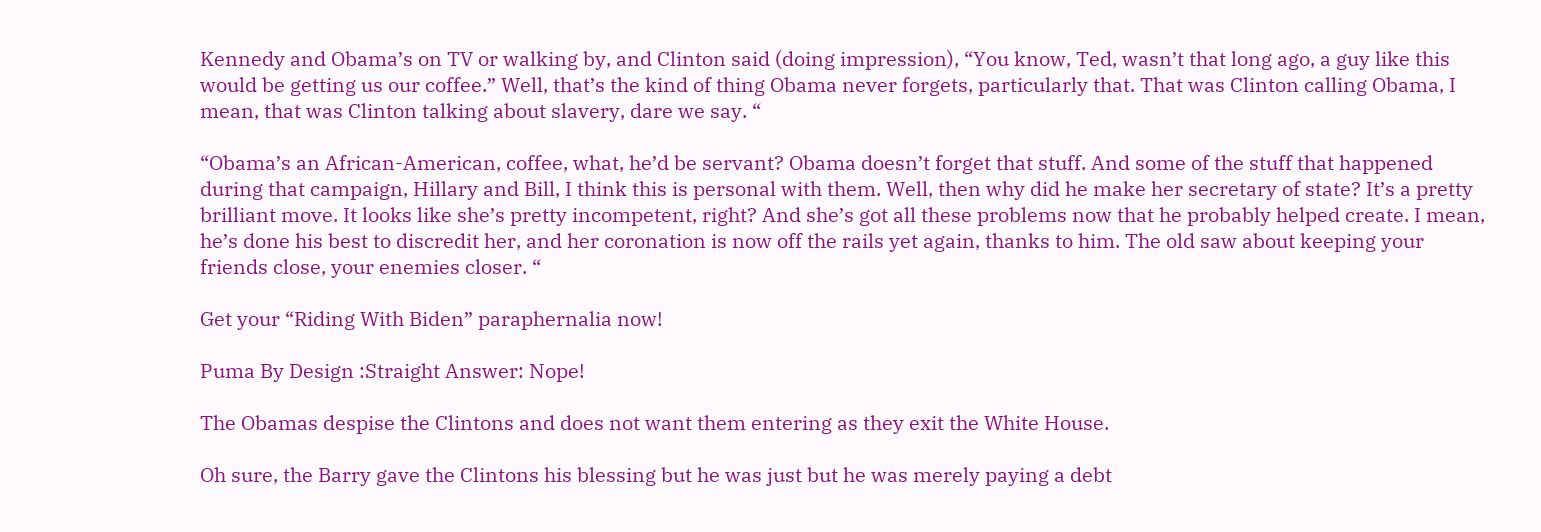Kennedy and Obama’s on TV or walking by, and Clinton said (doing impression), “You know, Ted, wasn’t that long ago, a guy like this would be getting us our coffee.” Well, that’s the kind of thing Obama never forgets, particularly that. That was Clinton calling Obama, I mean, that was Clinton talking about slavery, dare we say. “

“Obama’s an African-American, coffee, what, he’d be servant? Obama doesn’t forget that stuff. And some of the stuff that happened during that campaign, Hillary and Bill, I think this is personal with them. Well, then why did he make her secretary of state? It’s a pretty brilliant move. It looks like she’s pretty incompetent, right? And she’s got all these problems now that he probably helped create. I mean, he’s done his best to discredit her, and her coronation is now off the rails yet again, thanks to him. The old saw about keeping your friends close, your enemies closer. “

Get your “Riding With Biden” paraphernalia now!

Puma By Design :Straight Answer: Nope!

The Obamas despise the Clintons and does not want them entering as they exit the White House.

Oh sure, the Barry gave the Clintons his blessing but he was just but he was merely paying a debt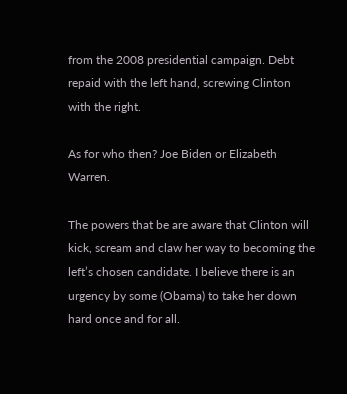from the 2008 presidential campaign. Debt repaid with the left hand, screwing Clinton with the right.

As for who then? Joe Biden or Elizabeth Warren.

The powers that be are aware that Clinton will kick, scream and claw her way to becoming the left’s chosen candidate. I believe there is an urgency by some (Obama) to take her down hard once and for all.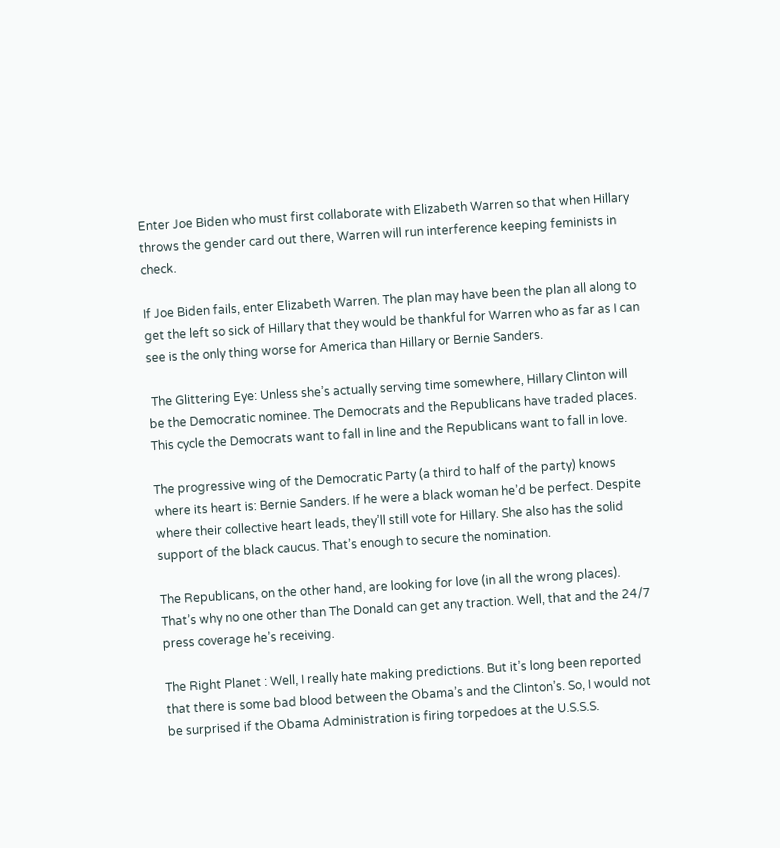Enter Joe Biden who must first collaborate with Elizabeth Warren so that when Hillary throws the gender card out there, Warren will run interference keeping feminists in check.

If Joe Biden fails, enter Elizabeth Warren. The plan may have been the plan all along to get the left so sick of Hillary that they would be thankful for Warren who as far as I can see is the only thing worse for America than Hillary or Bernie Sanders.

 The Glittering Eye: Unless she’s actually serving time somewhere, Hillary Clinton will be the Democratic nominee. The Democrats and the Republicans have traded places. This cycle the Democrats want to fall in line and the Republicans want to fall in love.

The progressive wing of the Democratic Party (a third to half of the party) knows where its heart is: Bernie Sanders. If he were a black woman he’d be perfect. Despite where their collective heart leads, they’ll still vote for Hillary. She also has the solid support of the black caucus. That’s enough to secure the nomination.

The Republicans, on the other hand, are looking for love (in all the wrong places). That’s why no one other than The Donald can get any traction. Well, that and the 24/7 press coverage he’s receiving.

The Right Planet : Well, I really hate making predictions. But it’s long been reported that there is some bad blood between the Obama’s and the Clinton’s. So, I would not be surprised if the Obama Administration is firing torpedoes at the U.S.S.S.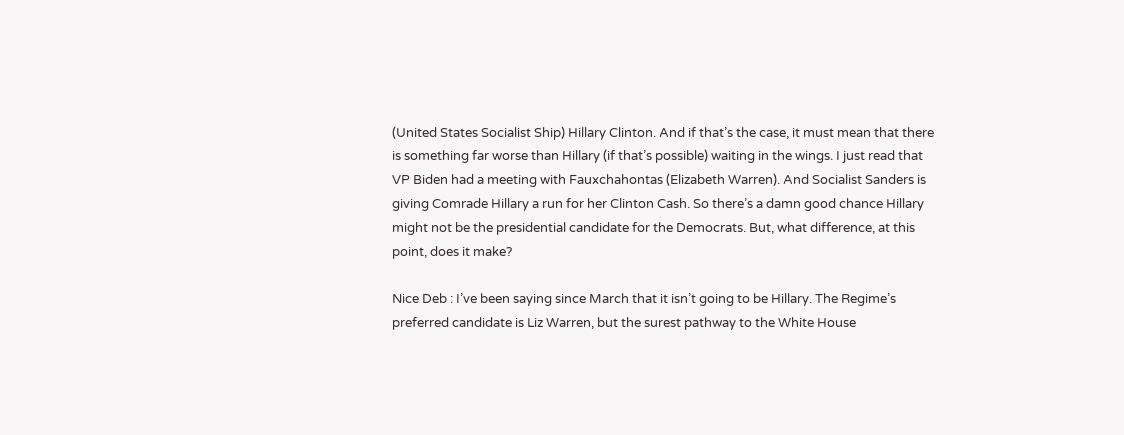(United States Socialist Ship) Hillary Clinton. And if that’s the case, it must mean that there is something far worse than Hillary (if that’s possible) waiting in the wings. I just read that VP Biden had a meeting with Fauxchahontas (Elizabeth Warren). And Socialist Sanders is giving Comrade Hillary a run for her Clinton Cash. So there’s a damn good chance Hillary might not be the presidential candidate for the Democrats. But, what difference, at this point, does it make?

Nice Deb : I’ve been saying since March that it isn’t going to be Hillary. The Regime’s preferred candidate is Liz Warren, but the surest pathway to the White House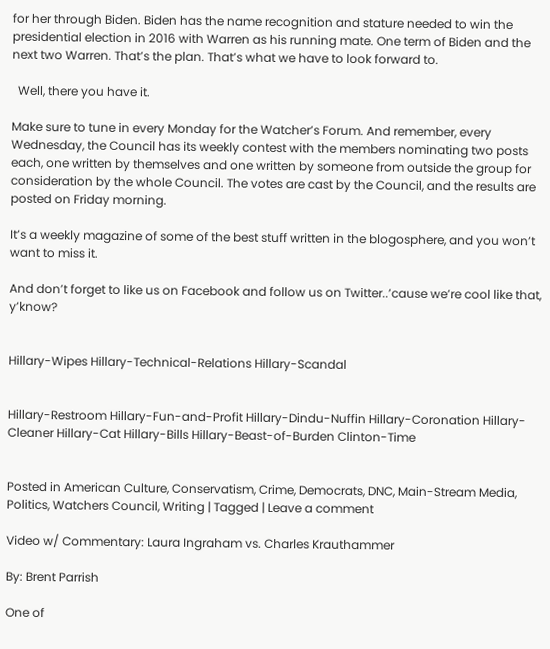for her through Biden. Biden has the name recognition and stature needed to win the presidential election in 2016 with Warren as his running mate. One term of Biden and the next two Warren. That’s the plan. That’s what we have to look forward to.

  Well, there you have it.

Make sure to tune in every Monday for the Watcher’s Forum. And remember, every Wednesday, the Council has its weekly contest with the members nominating two posts each, one written by themselves and one written by someone from outside the group for consideration by the whole Council. The votes are cast by the Council, and the results are posted on Friday morning.

It’s a weekly magazine of some of the best stuff written in the blogosphere, and you won’t want to miss it.

And don’t forget to like us on Facebook and follow us on Twitter..’cause we’re cool like that, y’know?


Hillary-Wipes Hillary-Technical-Relations Hillary-Scandal


Hillary-Restroom Hillary-Fun-and-Profit Hillary-Dindu-Nuffin Hillary-Coronation Hillary-Cleaner Hillary-Cat Hillary-Bills Hillary-Beast-of-Burden Clinton-Time


Posted in American Culture, Conservatism, Crime, Democrats, DNC, Main-Stream Media, Politics, Watchers Council, Writing | Tagged | Leave a comment

Video w/ Commentary: Laura Ingraham vs. Charles Krauthammer

By: Brent Parrish

One of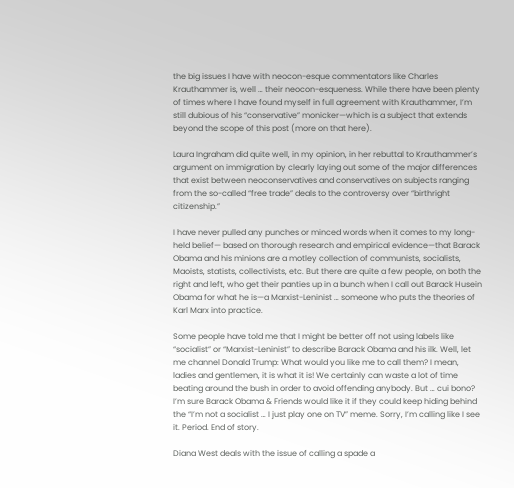the big issues I have with neocon-esque commentators like Charles Krauthammer is, well … their neocon-esqueness. While there have been plenty of times where I have found myself in full agreement with Krauthammer, I’m still dubious of his “conservative” monicker—which is a subject that extends beyond the scope of this post (more on that here).

Laura Ingraham did quite well, in my opinion, in her rebuttal to Krauthammer’s argument on immigration by clearly laying out some of the major differences that exist between neoconservatives and conservatives on subjects ranging from the so-called “free trade” deals to the controversy over “birthright citizenship.”

I have never pulled any punches or minced words when it comes to my long-held belief— based on thorough research and empirical evidence—that Barack Obama and his minions are a motley collection of communists, socialists, Maoists, statists, collectivists, etc. But there are quite a few people, on both the right and left, who get their panties up in a bunch when I call out Barack Husein Obama for what he is—a Marxist-Leninist … someone who puts the theories of Karl Marx into practice.

Some people have told me that I might be better off not using labels like “socialist” or “Marxist-Leninist” to describe Barack Obama and his ilk. Well, let me channel Donald Trump: What would you like me to call them? I mean, ladies and gentlemen, it is what it is! We certainly can waste a lot of time beating around the bush in order to avoid offending anybody. But … cui bono?  I’m sure Barack Obama & Friends would like it if they could keep hiding behind the “I’m not a socialist … I just play one on TV” meme. Sorry, I’m calling like I see it. Period. End of story.

Diana West deals with the issue of calling a spade a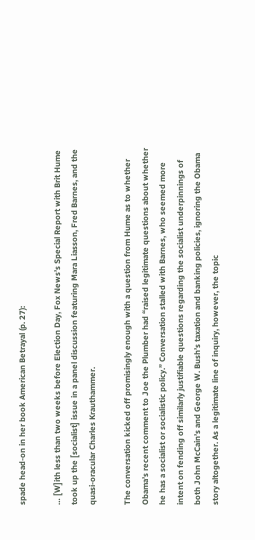spade head-on in her book American Betrayal (p. 27):

… [W]ith less than two weeks before Election Day, Fox News’s Special Report with Brit Hume took up the [socialist] issue in a panel discussion featuring Mara Liasson, Fred Barnes, and the quasi-oracular Charles Krauthammer.

The conversation kicked off promisingly enough with a question from Hume as to whether Obama’s recent comment to Joe the Plumber had “raised legitimate questions about whether he has a socialist or socialistic policy.” Conversation stalled with Barnes, who seemed more intent on fending off similarly justifiable questions regarding the socialist underpinnings of both John McCain’s and George W. Bush’s taxation and banking policies, ignoring the Obama story altogether. As a legitimate line of inquiry, however, the topic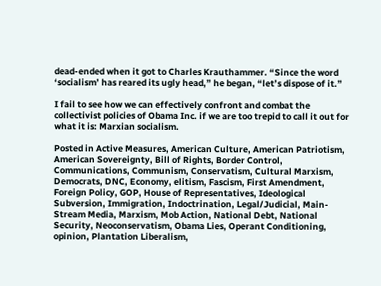dead-ended when it got to Charles Krauthammer. “Since the word ‘socialism’ has reared its ugly head,” he began, “let’s dispose of it.”

I fail to see how we can effectively confront and combat the collectivist policies of Obama Inc. if we are too trepid to call it out for what it is: Marxian socialism.

Posted in Active Measures, American Culture, American Patriotism, American Sovereignty, Bill of Rights, Border Control, Communications, Communism, Conservatism, Cultural Marxism, Democrats, DNC, Economy, elitism, Fascism, First Amendment, Foreign Policy, GOP, House of Representatives, Ideological Subversion, Immigration, Indoctrination, Legal/Judicial, Main-Stream Media, Marxism, Mob Action, National Debt, National Security, Neoconservatism, Obama Lies, Operant Conditioning, opinion, Plantation Liberalism,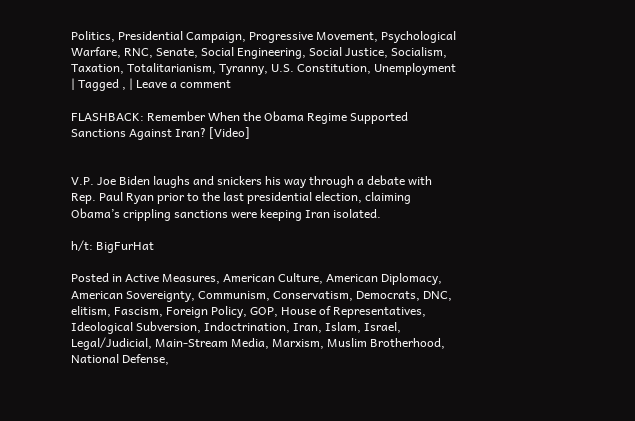Politics, Presidential Campaign, Progressive Movement, Psychological Warfare, RNC, Senate, Social Engineering, Social Justice, Socialism, Taxation, Totalitarianism, Tyranny, U.S. Constitution, Unemployment | Tagged , | Leave a comment

FLASHBACK: Remember When the Obama Regime Supported Sanctions Against Iran? [Video]


V.P. Joe Biden laughs and snickers his way through a debate with Rep. Paul Ryan prior to the last presidential election, claiming Obama’s crippling sanctions were keeping Iran isolated.

h/t: BigFurHat

Posted in Active Measures, American Culture, American Diplomacy, American Sovereignty, Communism, Conservatism, Democrats, DNC, elitism, Fascism, Foreign Policy, GOP, House of Representatives, Ideological Subversion, Indoctrination, Iran, Islam, Israel, Legal/Judicial, Main-Stream Media, Marxism, Muslim Brotherhood, National Defense,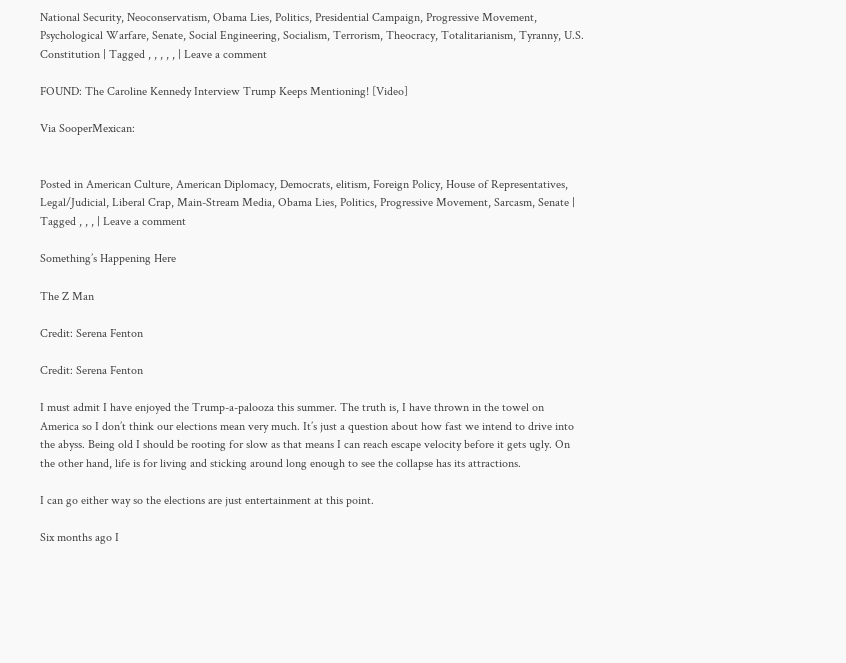National Security, Neoconservatism, Obama Lies, Politics, Presidential Campaign, Progressive Movement, Psychological Warfare, Senate, Social Engineering, Socialism, Terrorism, Theocracy, Totalitarianism, Tyranny, U.S. Constitution | Tagged , , , , , | Leave a comment

FOUND: The Caroline Kennedy Interview Trump Keeps Mentioning! [Video]

Via SooperMexican:


Posted in American Culture, American Diplomacy, Democrats, elitism, Foreign Policy, House of Representatives, Legal/Judicial, Liberal Crap, Main-Stream Media, Obama Lies, Politics, Progressive Movement, Sarcasm, Senate | Tagged , , , | Leave a comment

Something’s Happening Here

The Z Man

Credit: Serena Fenton

Credit: Serena Fenton

I must admit I have enjoyed the Trump-a-palooza this summer. The truth is, I have thrown in the towel on America so I don’t think our elections mean very much. It’s just a question about how fast we intend to drive into the abyss. Being old I should be rooting for slow as that means I can reach escape velocity before it gets ugly. On the other hand, life is for living and sticking around long enough to see the collapse has its attractions.

I can go either way so the elections are just entertainment at this point.

Six months ago I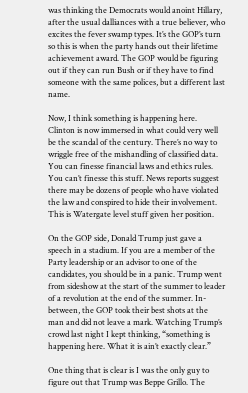was thinking the Democrats would anoint Hillary, after the usual dalliances with a true believer, who excites the fever swamp types. It’s the GOP’s turn so this is when the party hands out their lifetime achievement award. The GOP would be figuring out if they can run Bush or if they have to find someone with the same polices, but a different last name.

Now, I think something is happening here. Clinton is now immersed in what could very well be the scandal of the century. There’s no way to wriggle free of the mishandling of classified data. You can finesse financial laws and ethics rules. You can’t finesse this stuff. News reports suggest there may be dozens of people who have violated the law and conspired to hide their involvement. This is Watergate level stuff given her position.

On the GOP side, Donald Trump just gave a speech in a stadium. If you are a member of the Party leadership or an advisor to one of the candidates, you should be in a panic. Trump went from sideshow at the start of the summer to leader of a revolution at the end of the summer. In-between, the GOP took their best shots at the man and did not leave a mark. Watching Trump’s crowd last night I kept thinking, “something is happening here. What it is ain’t exactly clear.”

One thing that is clear is I was the only guy to figure out that Trump was Beppe Grillo. The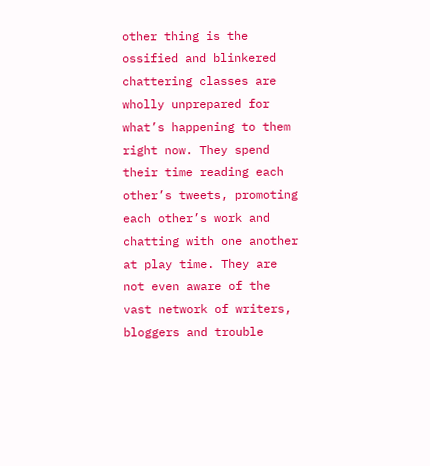other thing is the ossified and blinkered chattering classes are wholly unprepared for what’s happening to them right now. They spend their time reading each other’s tweets, promoting each other’s work and chatting with one another at play time. They are not even aware of the vast network of writers, bloggers and trouble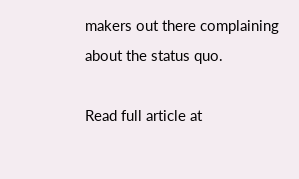makers out there complaining about the status quo.

Read full article at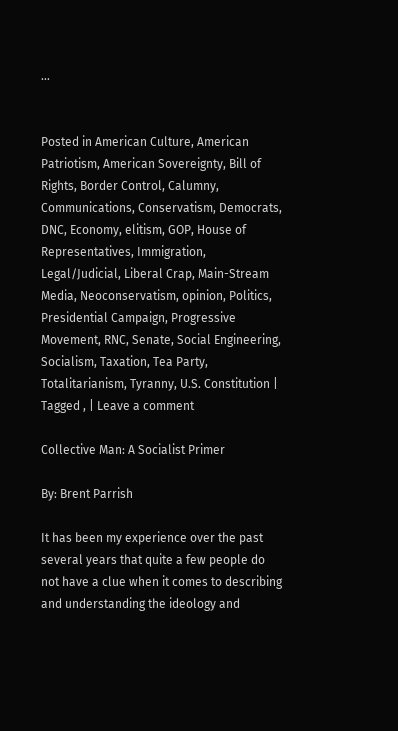…


Posted in American Culture, American Patriotism, American Sovereignty, Bill of Rights, Border Control, Calumny, Communications, Conservatism, Democrats, DNC, Economy, elitism, GOP, House of Representatives, Immigration, Legal/Judicial, Liberal Crap, Main-Stream Media, Neoconservatism, opinion, Politics, Presidential Campaign, Progressive Movement, RNC, Senate, Social Engineering, Socialism, Taxation, Tea Party, Totalitarianism, Tyranny, U.S. Constitution | Tagged , | Leave a comment

Collective Man: A Socialist Primer

By: Brent Parrish

It has been my experience over the past several years that quite a few people do not have a clue when it comes to describing and understanding the ideology and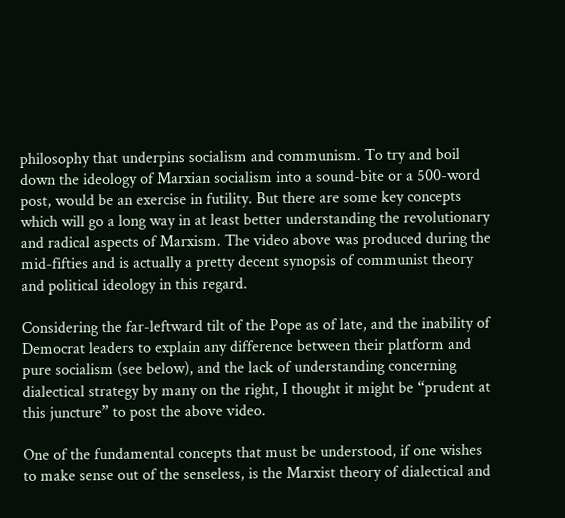philosophy that underpins socialism and communism. To try and boil down the ideology of Marxian socialism into a sound-bite or a 500-word post, would be an exercise in futility. But there are some key concepts which will go a long way in at least better understanding the revolutionary and radical aspects of Marxism. The video above was produced during the mid-fifties and is actually a pretty decent synopsis of communist theory and political ideology in this regard.

Considering the far-leftward tilt of the Pope as of late, and the inability of  Democrat leaders to explain any difference between their platform and pure socialism (see below), and the lack of understanding concerning dialectical strategy by many on the right, I thought it might be “prudent at this juncture” to post the above video.

One of the fundamental concepts that must be understood, if one wishes to make sense out of the senseless, is the Marxist theory of dialectical and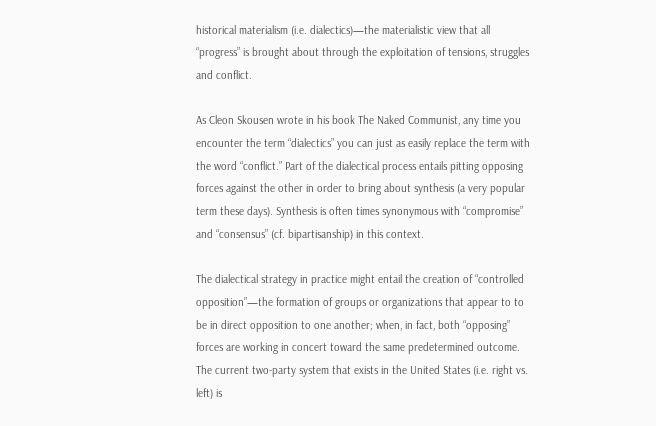historical materialism (i.e. dialectics)—the materialistic view that all “progress” is brought about through the exploitation of tensions, struggles and conflict.

As Cleon Skousen wrote in his book The Naked Communist, any time you encounter the term “dialectics” you can just as easily replace the term with the word “conflict.” Part of the dialectical process entails pitting opposing forces against the other in order to bring about synthesis (a very popular term these days). Synthesis is often times synonymous with “compromise” and “consensus” (cf. bipartisanship) in this context.

The dialectical strategy in practice might entail the creation of “controlled opposition”—the formation of groups or organizations that appear to to be in direct opposition to one another; when, in fact, both “opposing” forces are working in concert toward the same predetermined outcome. The current two-party system that exists in the United States (i.e. right vs. left) is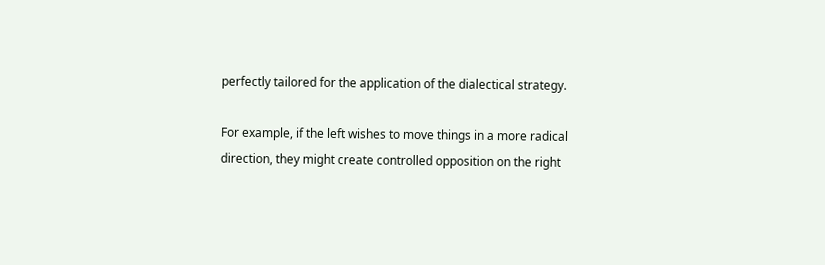perfectly tailored for the application of the dialectical strategy.

For example, if the left wishes to move things in a more radical direction, they might create controlled opposition on the right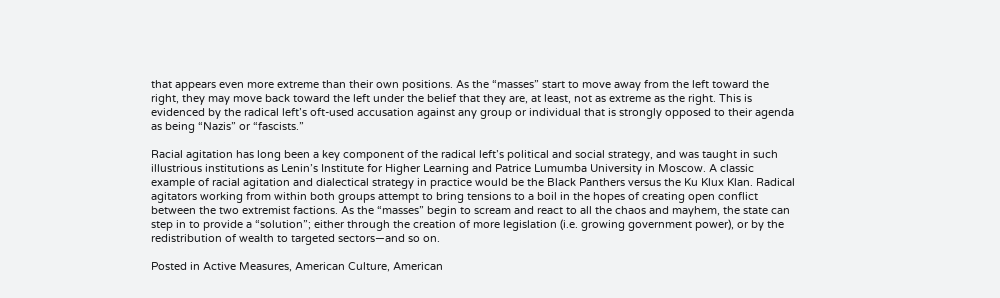that appears even more extreme than their own positions. As the “masses” start to move away from the left toward the right, they may move back toward the left under the belief that they are, at least, not as extreme as the right. This is evidenced by the radical left’s oft-used accusation against any group or individual that is strongly opposed to their agenda as being “Nazis” or “fascists.”

Racial agitation has long been a key component of the radical left’s political and social strategy, and was taught in such illustrious institutions as Lenin’s Institute for Higher Learning and Patrice Lumumba University in Moscow. A classic example of racial agitation and dialectical strategy in practice would be the Black Panthers versus the Ku Klux Klan. Radical agitators working from within both groups attempt to bring tensions to a boil in the hopes of creating open conflict between the two extremist factions. As the “masses” begin to scream and react to all the chaos and mayhem, the state can step in to provide a “solution”; either through the creation of more legislation (i.e. growing government power), or by the redistribution of wealth to targeted sectors—and so on.

Posted in Active Measures, American Culture, American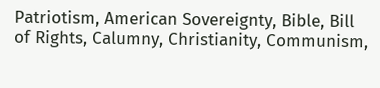Patriotism, American Sovereignty, Bible, Bill of Rights, Calumny, Christianity, Communism,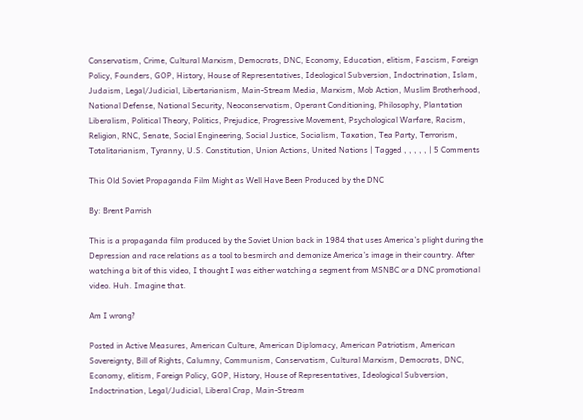Conservatism, Crime, Cultural Marxism, Democrats, DNC, Economy, Education, elitism, Fascism, Foreign Policy, Founders, GOP, History, House of Representatives, Ideological Subversion, Indoctrination, Islam, Judaism, Legal/Judicial, Libertarianism, Main-Stream Media, Marxism, Mob Action, Muslim Brotherhood, National Defense, National Security, Neoconservatism, Operant Conditioning, Philosophy, Plantation Liberalism, Political Theory, Politics, Prejudice, Progressive Movement, Psychological Warfare, Racism, Religion, RNC, Senate, Social Engineering, Social Justice, Socialism, Taxation, Tea Party, Terrorism, Totalitarianism, Tyranny, U.S. Constitution, Union Actions, United Nations | Tagged , , , , , | 5 Comments

This Old Soviet Propaganda Film Might as Well Have Been Produced by the DNC

By: Brent Parrish

This is a propaganda film produced by the Soviet Union back in 1984 that uses America’s plight during the Depression and race relations as a tool to besmirch and demonize America’s image in their country. After watching a bit of this video, I thought I was either watching a segment from MSNBC or a DNC promotional video. Huh. Imagine that.

Am I wrong?

Posted in Active Measures, American Culture, American Diplomacy, American Patriotism, American Sovereignty, Bill of Rights, Calumny, Communism, Conservatism, Cultural Marxism, Democrats, DNC, Economy, elitism, Foreign Policy, GOP, History, House of Representatives, Ideological Subversion, Indoctrination, Legal/Judicial, Liberal Crap, Main-Stream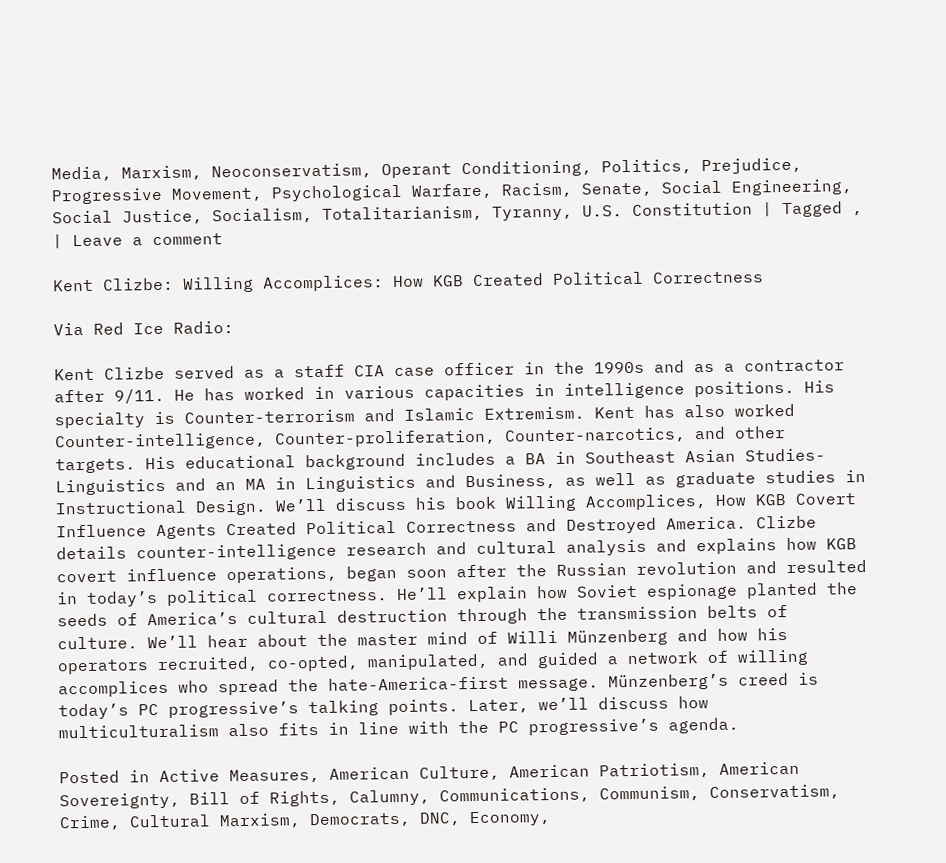Media, Marxism, Neoconservatism, Operant Conditioning, Politics, Prejudice, Progressive Movement, Psychological Warfare, Racism, Senate, Social Engineering, Social Justice, Socialism, Totalitarianism, Tyranny, U.S. Constitution | Tagged , | Leave a comment

Kent Clizbe: Willing Accomplices: How KGB Created Political Correctness

Via Red Ice Radio:

Kent Clizbe served as a staff CIA case officer in the 1990s and as a contractor after 9/11. He has worked in various capacities in intelligence positions. His specialty is Counter-terrorism and Islamic Extremism. Kent has also worked Counter-intelligence, Counter-proliferation, Counter-narcotics, and other targets. His educational background includes a BA in Southeast Asian Studies-Linguistics and an MA in Linguistics and Business, as well as graduate studies in Instructional Design. We’ll discuss his book Willing Accomplices, How KGB Covert Influence Agents Created Political Correctness and Destroyed America. Clizbe details counter-intelligence research and cultural analysis and explains how KGB covert influence operations, began soon after the Russian revolution and resulted in today’s political correctness. He’ll explain how Soviet espionage planted the seeds of America’s cultural destruction through the transmission belts of culture. We’ll hear about the master mind of Willi Münzenberg and how his operators recruited, co-opted, manipulated, and guided a network of willing accomplices who spread the hate-America-first message. Münzenberg’s creed is today’s PC progressive’s talking points. Later, we’ll discuss how multiculturalism also fits in line with the PC progressive’s agenda.

Posted in Active Measures, American Culture, American Patriotism, American Sovereignty, Bill of Rights, Calumny, Communications, Communism, Conservatism, Crime, Cultural Marxism, Democrats, DNC, Economy,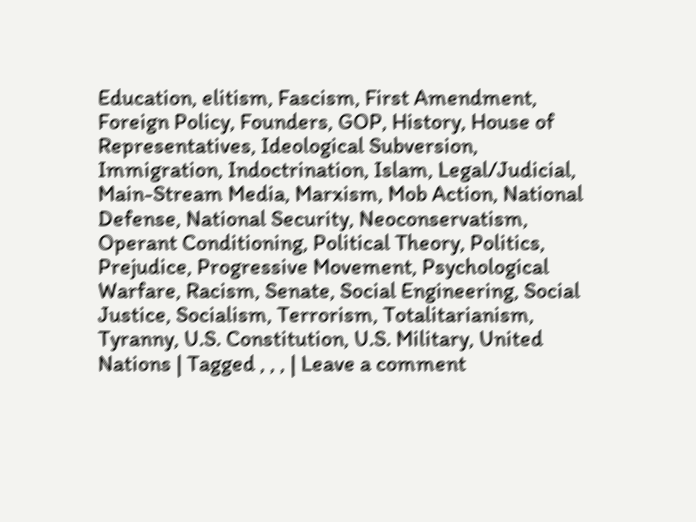Education, elitism, Fascism, First Amendment, Foreign Policy, Founders, GOP, History, House of Representatives, Ideological Subversion, Immigration, Indoctrination, Islam, Legal/Judicial, Main-Stream Media, Marxism, Mob Action, National Defense, National Security, Neoconservatism, Operant Conditioning, Political Theory, Politics, Prejudice, Progressive Movement, Psychological Warfare, Racism, Senate, Social Engineering, Social Justice, Socialism, Terrorism, Totalitarianism, Tyranny, U.S. Constitution, U.S. Military, United Nations | Tagged , , , | Leave a comment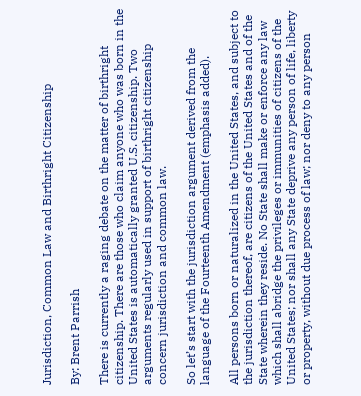Jurisdiction, Common Law and Birthright Citizenship

By: Brent Parrish

There is currently a raging debate on the matter of birthright citizenship. There are those who claim anyone who was born in the United States is automatically granted U.S. citizenship. Two arguments regularly used in support of birthright citizenship concern jurisdiction and common law.

So let’s start with the jurisdiction argument derived from the language of the Fourteenth Amendment (emphasis added).

All persons born or naturalized in the United States, and subject to the jurisdiction thereof, are citizens of the United States and of the State wherein they reside. No State shall make or enforce any law which shall abridge the privileges or immunities of citizens of the United States; nor shall any State deprive any person of life, liberty or property, without due process of law; nor deny to any person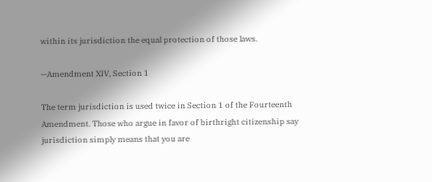within its jurisdiction the equal protection of those laws.

—Amendment XIV, Section 1

The term jurisdiction is used twice in Section 1 of the Fourteenth Amendment. Those who argue in favor of birthright citizenship say jurisdiction simply means that you are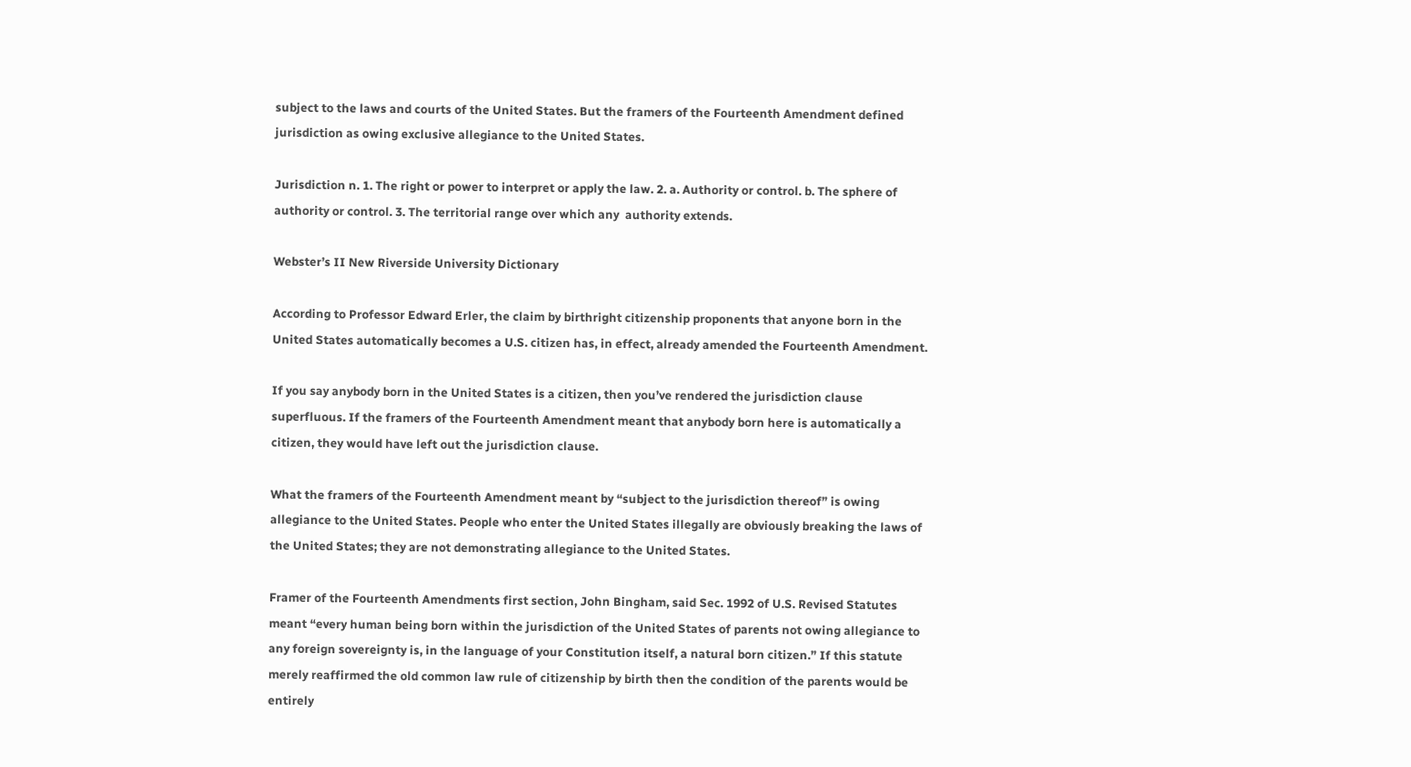subject to the laws and courts of the United States. But the framers of the Fourteenth Amendment defined jurisdiction as owing exclusive allegiance to the United States.

Jurisdiction n. 1. The right or power to interpret or apply the law. 2. a. Authority or control. b. The sphere of authority or control. 3. The territorial range over which any  authority extends.

Webster’s II New Riverside University Dictionary

According to Professor Edward Erler, the claim by birthright citizenship proponents that anyone born in the United States automatically becomes a U.S. citizen has, in effect, already amended the Fourteenth Amendment.

If you say anybody born in the United States is a citizen, then you’ve rendered the jurisdiction clause superfluous. If the framers of the Fourteenth Amendment meant that anybody born here is automatically a citizen, they would have left out the jurisdiction clause.

What the framers of the Fourteenth Amendment meant by “subject to the jurisdiction thereof” is owing allegiance to the United States. People who enter the United States illegally are obviously breaking the laws of the United States; they are not demonstrating allegiance to the United States.

Framer of the Fourteenth Amendments first section, John Bingham, said Sec. 1992 of U.S. Revised Statutes meant “every human being born within the jurisdiction of the United States of parents not owing allegiance to any foreign sovereignty is, in the language of your Constitution itself, a natural born citizen.” If this statute merely reaffirmed the old common law rule of citizenship by birth then the condition of the parents would be entirely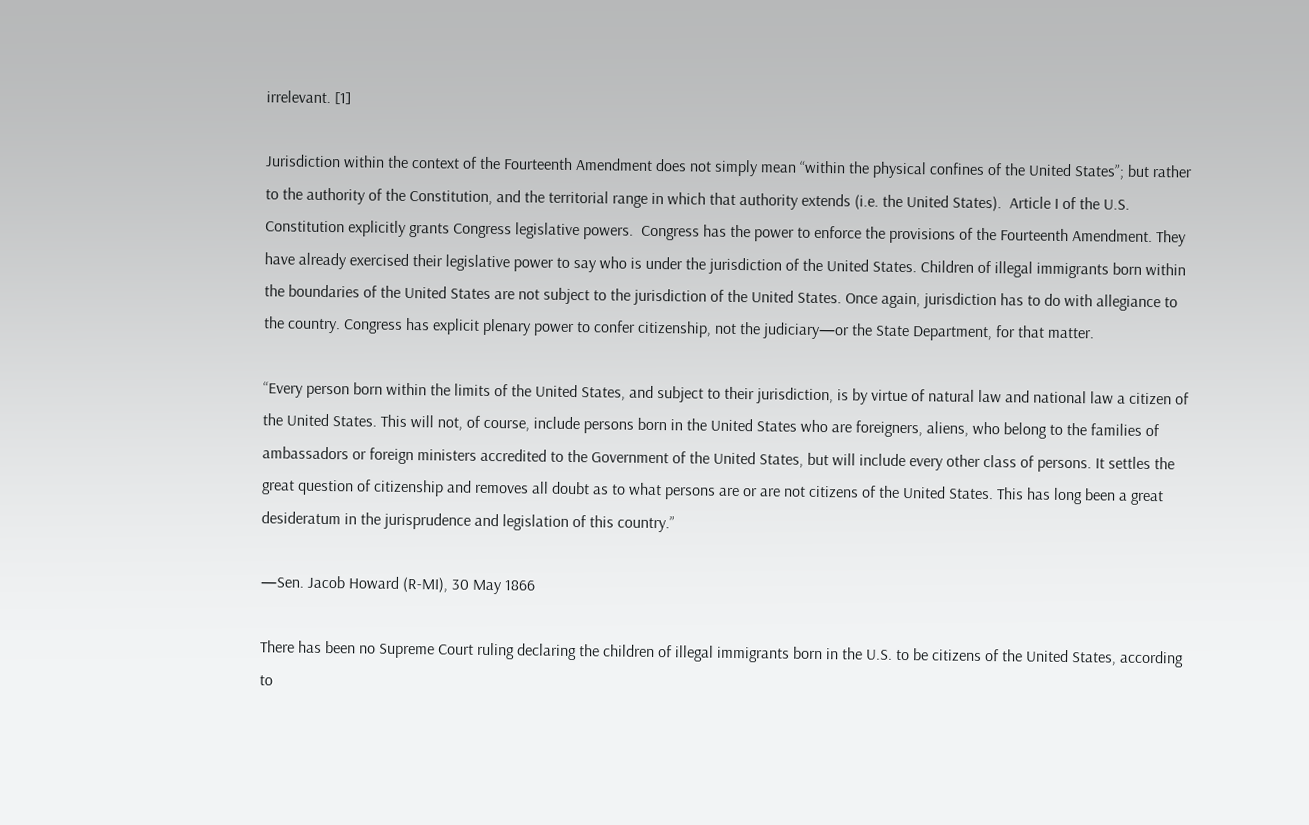irrelevant. [1]

Jurisdiction within the context of the Fourteenth Amendment does not simply mean “within the physical confines of the United States”; but rather to the authority of the Constitution, and the territorial range in which that authority extends (i.e. the United States).  Article I of the U.S. Constitution explicitly grants Congress legislative powers.  Congress has the power to enforce the provisions of the Fourteenth Amendment. They have already exercised their legislative power to say who is under the jurisdiction of the United States. Children of illegal immigrants born within the boundaries of the United States are not subject to the jurisdiction of the United States. Once again, jurisdiction has to do with allegiance to the country. Congress has explicit plenary power to confer citizenship, not the judiciary—or the State Department, for that matter.

“Every person born within the limits of the United States, and subject to their jurisdiction, is by virtue of natural law and national law a citizen of the United States. This will not, of course, include persons born in the United States who are foreigners, aliens, who belong to the families of ambassadors or foreign ministers accredited to the Government of the United States, but will include every other class of persons. It settles the great question of citizenship and removes all doubt as to what persons are or are not citizens of the United States. This has long been a great desideratum in the jurisprudence and legislation of this country.”

—Sen. Jacob Howard (R-MI), 30 May 1866

There has been no Supreme Court ruling declaring the children of illegal immigrants born in the U.S. to be citizens of the United States, according to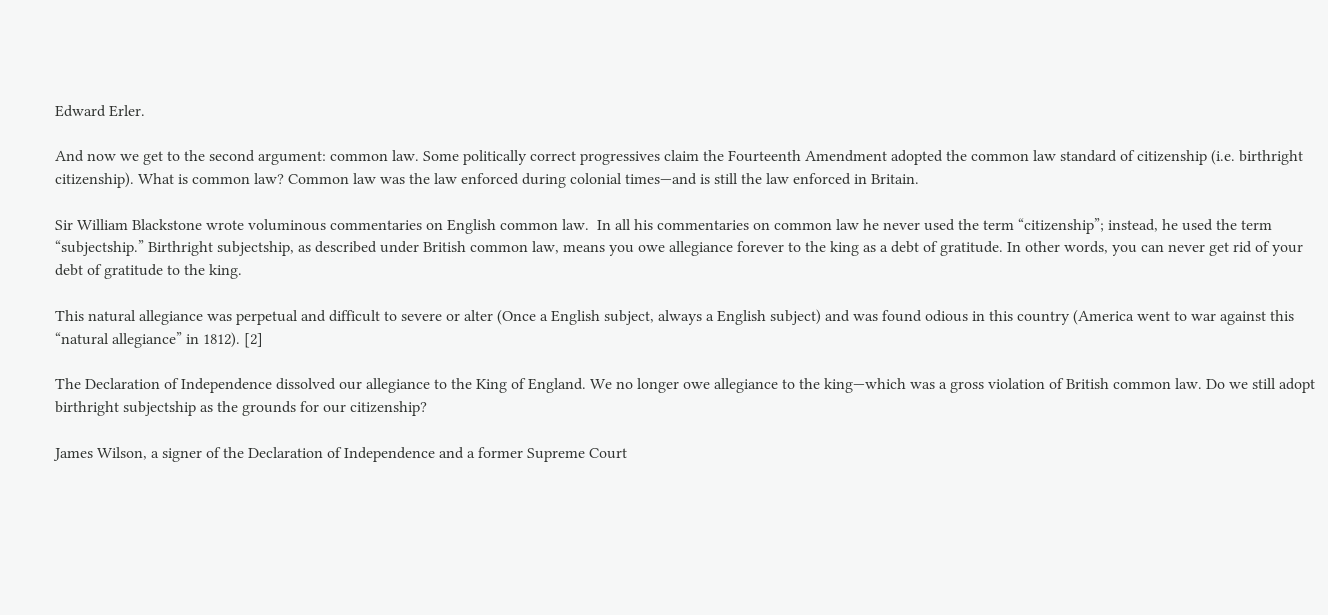Edward Erler.

And now we get to the second argument: common law. Some politically correct progressives claim the Fourteenth Amendment adopted the common law standard of citizenship (i.e. birthright citizenship). What is common law? Common law was the law enforced during colonial times—and is still the law enforced in Britain.

Sir William Blackstone wrote voluminous commentaries on English common law.  In all his commentaries on common law he never used the term “citizenship”; instead, he used the term “subjectship.” Birthright subjectship, as described under British common law, means you owe allegiance forever to the king as a debt of gratitude. In other words, you can never get rid of your debt of gratitude to the king.

This natural allegiance was perpetual and difficult to severe or alter (Once a English subject, always a English subject) and was found odious in this country (America went to war against this “natural allegiance” in 1812). [2]

The Declaration of Independence dissolved our allegiance to the King of England. We no longer owe allegiance to the king—which was a gross violation of British common law. Do we still adopt birthright subjectship as the grounds for our citizenship?

James Wilson, a signer of the Declaration of Independence and a former Supreme Court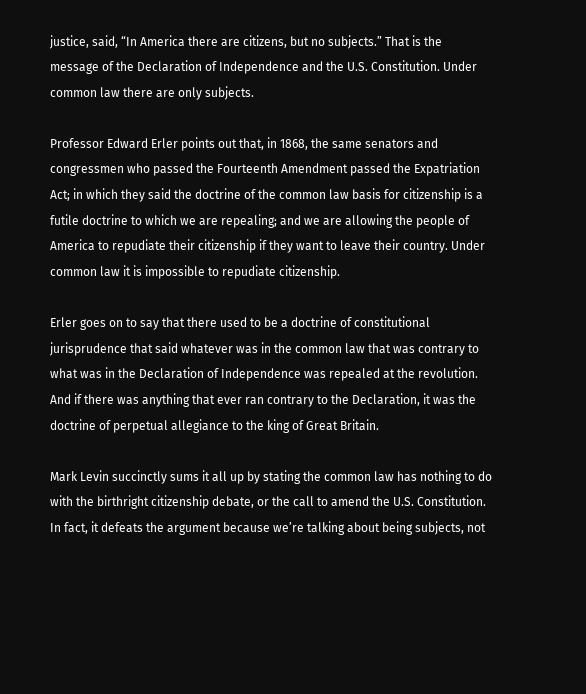justice, said, “In America there are citizens, but no subjects.” That is the message of the Declaration of Independence and the U.S. Constitution. Under common law there are only subjects.

Professor Edward Erler points out that, in 1868, the same senators and congressmen who passed the Fourteenth Amendment passed the Expatriation Act; in which they said the doctrine of the common law basis for citizenship is a futile doctrine to which we are repealing; and we are allowing the people of America to repudiate their citizenship if they want to leave their country. Under common law it is impossible to repudiate citizenship.

Erler goes on to say that there used to be a doctrine of constitutional jurisprudence that said whatever was in the common law that was contrary to what was in the Declaration of Independence was repealed at the revolution. And if there was anything that ever ran contrary to the Declaration, it was the doctrine of perpetual allegiance to the king of Great Britain.

Mark Levin succinctly sums it all up by stating the common law has nothing to do with the birthright citizenship debate, or the call to amend the U.S. Constitution. In fact, it defeats the argument because we’re talking about being subjects, not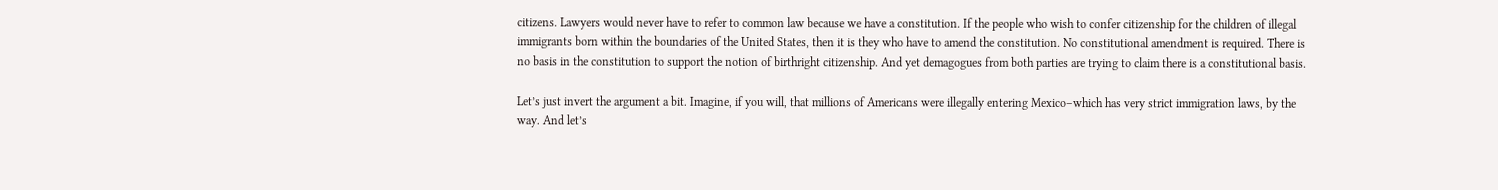citizens. Lawyers would never have to refer to common law because we have a constitution. If the people who wish to confer citizenship for the children of illegal immigrants born within the boundaries of the United States, then it is they who have to amend the constitution. No constitutional amendment is required. There is no basis in the constitution to support the notion of birthright citizenship. And yet demagogues from both parties are trying to claim there is a constitutional basis.

Let’s just invert the argument a bit. Imagine, if you will, that millions of Americans were illegally entering Mexico–which has very strict immigration laws, by the way. And let’s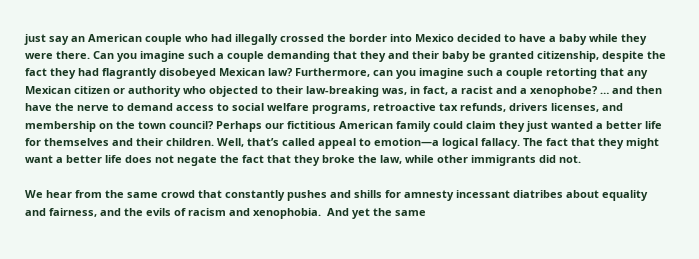just say an American couple who had illegally crossed the border into Mexico decided to have a baby while they were there. Can you imagine such a couple demanding that they and their baby be granted citizenship, despite the fact they had flagrantly disobeyed Mexican law? Furthermore, can you imagine such a couple retorting that any Mexican citizen or authority who objected to their law-breaking was, in fact, a racist and a xenophobe? … and then have the nerve to demand access to social welfare programs, retroactive tax refunds, drivers licenses, and membership on the town council? Perhaps our fictitious American family could claim they just wanted a better life for themselves and their children. Well, that’s called appeal to emotion—a logical fallacy. The fact that they might want a better life does not negate the fact that they broke the law, while other immigrants did not.

We hear from the same crowd that constantly pushes and shills for amnesty incessant diatribes about equality and fairness, and the evils of racism and xenophobia.  And yet the same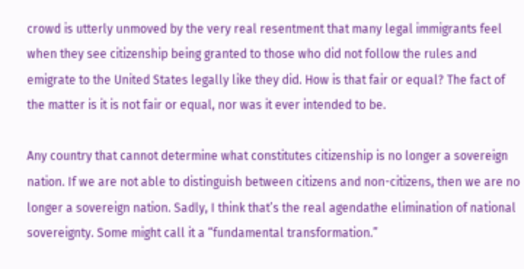crowd is utterly unmoved by the very real resentment that many legal immigrants feel when they see citizenship being granted to those who did not follow the rules and emigrate to the United States legally like they did. How is that fair or equal? The fact of the matter is it is not fair or equal, nor was it ever intended to be.

Any country that cannot determine what constitutes citizenship is no longer a sovereign nation. If we are not able to distinguish between citizens and non-citizens, then we are no longer a sovereign nation. Sadly, I think that’s the real agendathe elimination of national sovereignty. Some might call it a “fundamental transformation.”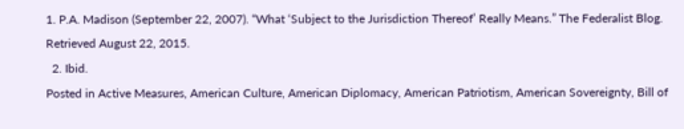1. P.A. Madison (September 22, 2007). “What ‘Subject to the Jurisdiction Thereof’ Really Means.” The Federalist Blog. Retrieved August 22, 2015.
  2. Ibid.
Posted in Active Measures, American Culture, American Diplomacy, American Patriotism, American Sovereignty, Bill of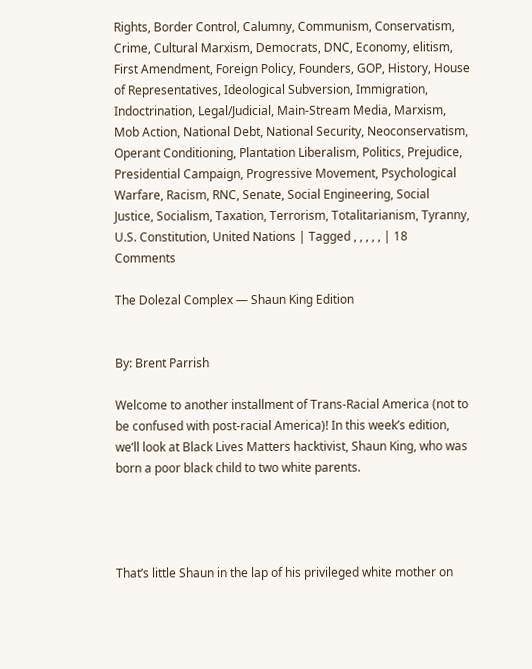Rights, Border Control, Calumny, Communism, Conservatism, Crime, Cultural Marxism, Democrats, DNC, Economy, elitism, First Amendment, Foreign Policy, Founders, GOP, History, House of Representatives, Ideological Subversion, Immigration, Indoctrination, Legal/Judicial, Main-Stream Media, Marxism, Mob Action, National Debt, National Security, Neoconservatism, Operant Conditioning, Plantation Liberalism, Politics, Prejudice, Presidential Campaign, Progressive Movement, Psychological Warfare, Racism, RNC, Senate, Social Engineering, Social Justice, Socialism, Taxation, Terrorism, Totalitarianism, Tyranny, U.S. Constitution, United Nations | Tagged , , , , , | 18 Comments

The Dolezal Complex — Shaun King Edition


By: Brent Parrish

Welcome to another installment of Trans-Racial America (not to be confused with post-racial America)! In this week’s edition, we’ll look at Black Lives Matters hacktivist, Shaun King, who was born a poor black child to two white parents.




That’s little Shaun in the lap of his privileged white mother on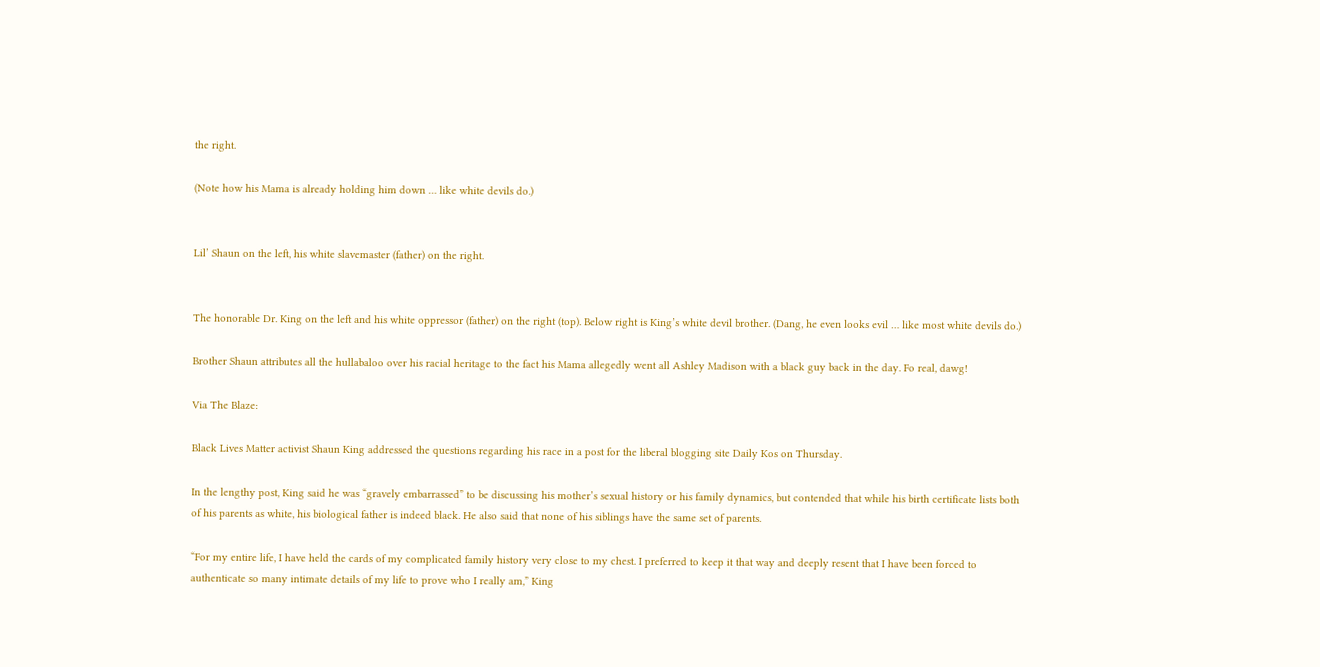the right.

(Note how his Mama is already holding him down … like white devils do.)


Lil’ Shaun on the left, his white slavemaster (father) on the right.


The honorable Dr. King on the left and his white oppressor (father) on the right (top). Below right is King’s white devil brother. (Dang, he even looks evil … like most white devils do.)

Brother Shaun attributes all the hullabaloo over his racial heritage to the fact his Mama allegedly went all Ashley Madison with a black guy back in the day. Fo real, dawg!

Via The Blaze:

Black Lives Matter activist Shaun King addressed the questions regarding his race in a post for the liberal blogging site Daily Kos on Thursday.

In the lengthy post, King said he was “gravely embarrassed” to be discussing his mother’s sexual history or his family dynamics, but contended that while his birth certificate lists both of his parents as white, his biological father is indeed black. He also said that none of his siblings have the same set of parents.

“For my entire life, I have held the cards of my complicated family history very close to my chest. I preferred to keep it that way and deeply resent that I have been forced to authenticate so many intimate details of my life to prove who I really am,” King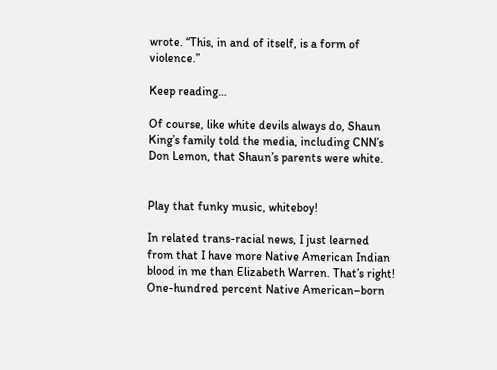wrote. “This, in and of itself, is a form of violence.”

Keep reading…

Of course, like white devils always do, Shaun King’s family told the media, including CNN’s Don Lemon, that Shaun’s parents were white.


Play that funky music, whiteboy!

In related trans-racial news, I just learned from that I have more Native American Indian blood in me than Elizabeth Warren. That’s right! One-hundred percent Native American–born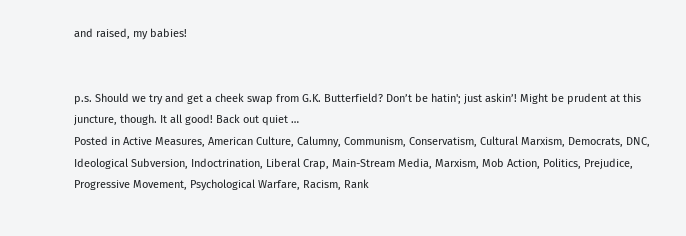and raised, my babies!


p.s. Should we try and get a cheek swap from G.K. Butterfield? Don’t be hatin'; just askin’! Might be prudent at this juncture, though. It all good! Back out quiet …
Posted in Active Measures, American Culture, Calumny, Communism, Conservatism, Cultural Marxism, Democrats, DNC, Ideological Subversion, Indoctrination, Liberal Crap, Main-Stream Media, Marxism, Mob Action, Politics, Prejudice, Progressive Movement, Psychological Warfare, Racism, Rank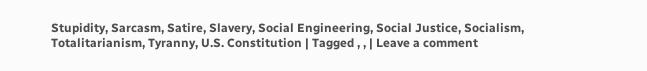Stupidity, Sarcasm, Satire, Slavery, Social Engineering, Social Justice, Socialism, Totalitarianism, Tyranny, U.S. Constitution | Tagged , , | Leave a comment